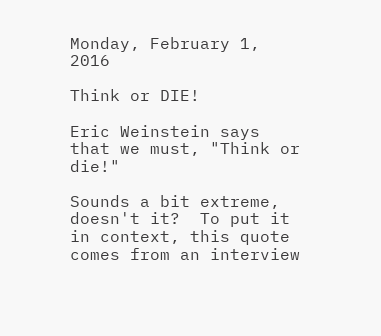Monday, February 1, 2016

Think or DIE!

Eric Weinstein says that we must, "Think or die!"

Sounds a bit extreme, doesn't it?  To put it in context, this quote comes from an interview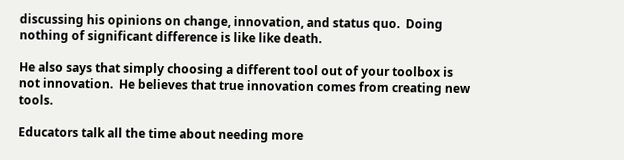discussing his opinions on change, innovation, and status quo.  Doing nothing of significant difference is like like death.

He also says that simply choosing a different tool out of your toolbox is not innovation.  He believes that true innovation comes from creating new tools.

Educators talk all the time about needing more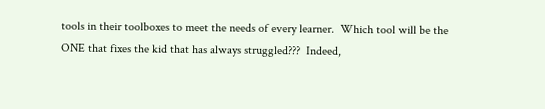tools in their toolboxes to meet the needs of every learner.  Which tool will be the ONE that fixes the kid that has always struggled???  Indeed,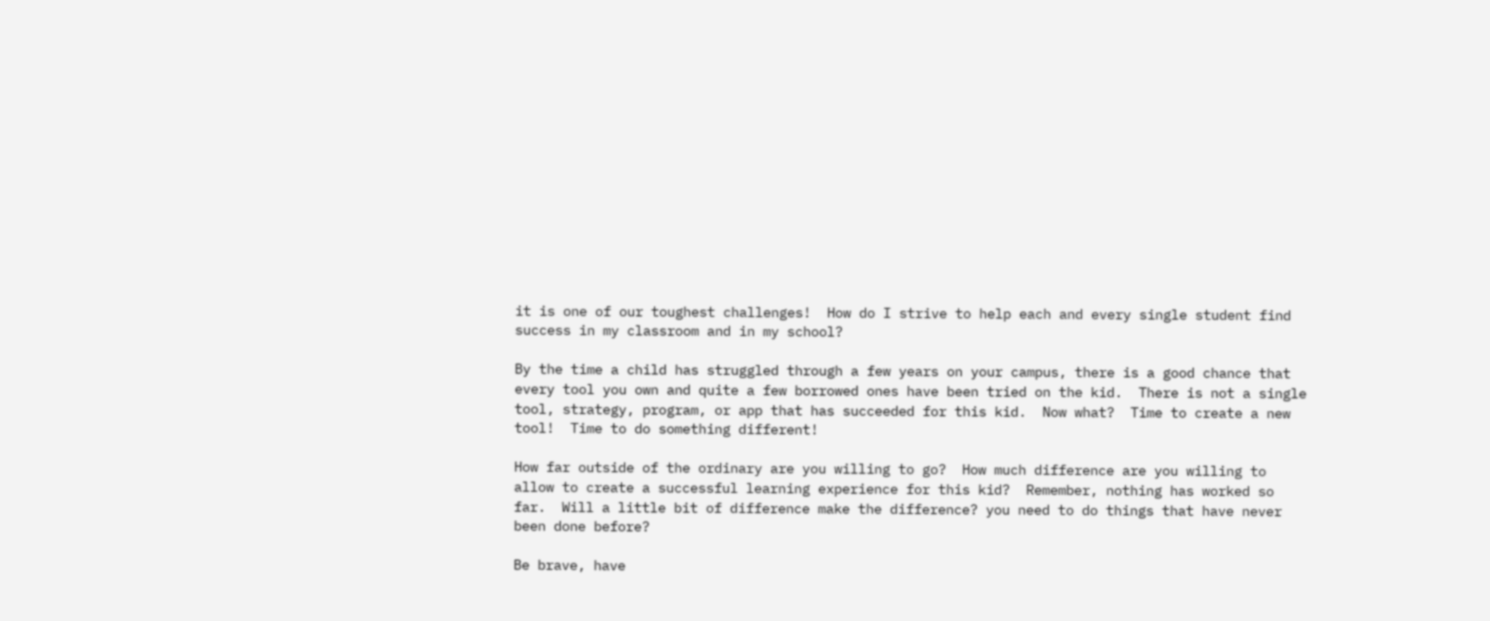it is one of our toughest challenges!  How do I strive to help each and every single student find success in my classroom and in my school?

By the time a child has struggled through a few years on your campus, there is a good chance that every tool you own and quite a few borrowed ones have been tried on the kid.  There is not a single tool, strategy, program, or app that has succeeded for this kid.  Now what?  Time to create a new tool!  Time to do something different!

How far outside of the ordinary are you willing to go?  How much difference are you willing to allow to create a successful learning experience for this kid?  Remember, nothing has worked so far.  Will a little bit of difference make the difference? you need to do things that have never been done before?

Be brave, have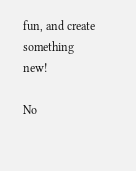fun, and create something new!

No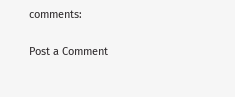comments:

Post a Comment